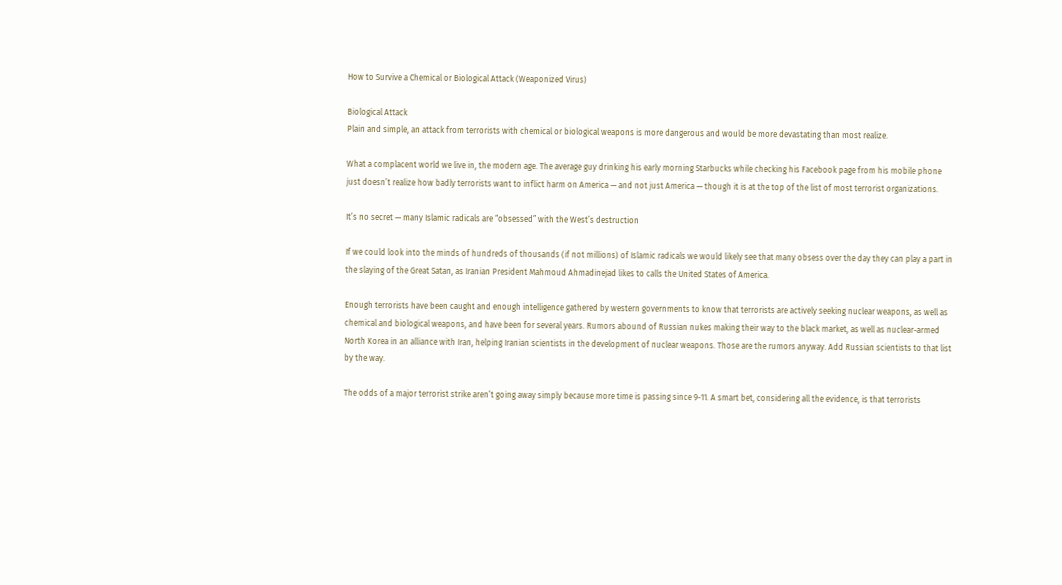How to Survive a Chemical or Biological Attack (Weaponized Virus)

Biological Attack
Plain and simple, an attack from terrorists with chemical or biological weapons is more dangerous and would be more devastating than most realize.

What a complacent world we live in, the modern age. The average guy drinking his early morning Starbucks while checking his Facebook page from his mobile phone just doesn’t realize how badly terrorists want to inflict harm on America — and not just America — though it is at the top of the list of most terrorist organizations.

It’s no secret — many Islamic radicals are “obsessed” with the West’s destruction

If we could look into the minds of hundreds of thousands (if not millions) of Islamic radicals we would likely see that many obsess over the day they can play a part in the slaying of the Great Satan, as Iranian President Mahmoud Ahmadinejad likes to calls the United States of America.

Enough terrorists have been caught and enough intelligence gathered by western governments to know that terrorists are actively seeking nuclear weapons, as well as chemical and biological weapons, and have been for several years. Rumors abound of Russian nukes making their way to the black market, as well as nuclear-armed North Korea in an alliance with Iran, helping Iranian scientists in the development of nuclear weapons. Those are the rumors anyway. Add Russian scientists to that list by the way.

The odds of a major terrorist strike aren’t going away simply because more time is passing since 9-11. A smart bet, considering all the evidence, is that terrorists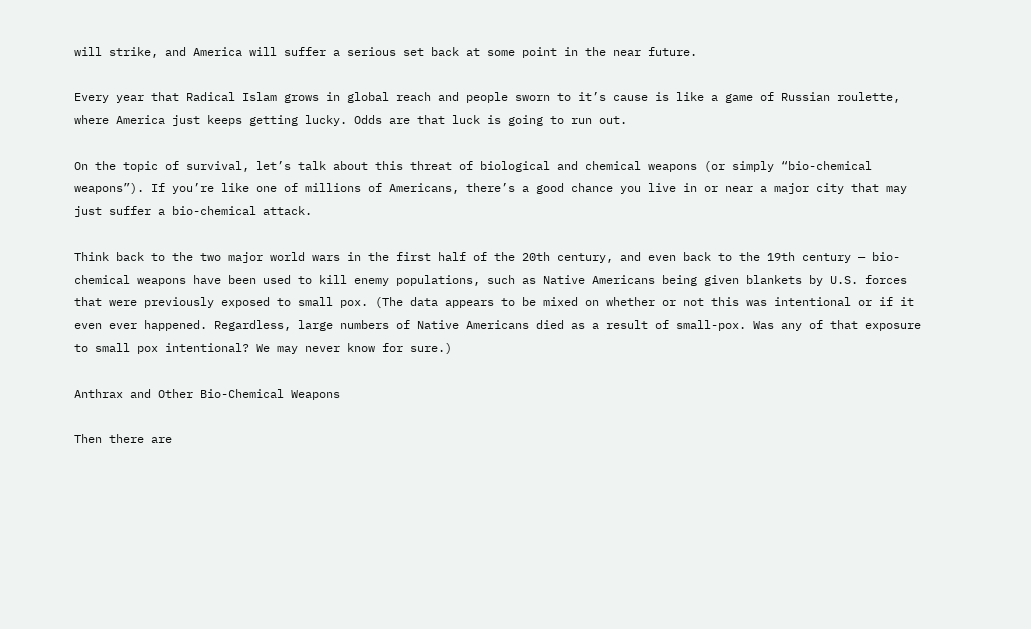will strike, and America will suffer a serious set back at some point in the near future.

Every year that Radical Islam grows in global reach and people sworn to it’s cause is like a game of Russian roulette, where America just keeps getting lucky. Odds are that luck is going to run out.

On the topic of survival, let’s talk about this threat of biological and chemical weapons (or simply “bio-chemical weapons”). If you’re like one of millions of Americans, there’s a good chance you live in or near a major city that may just suffer a bio-chemical attack.

Think back to the two major world wars in the first half of the 20th century, and even back to the 19th century — bio-chemical weapons have been used to kill enemy populations, such as Native Americans being given blankets by U.S. forces that were previously exposed to small pox. (The data appears to be mixed on whether or not this was intentional or if it even ever happened. Regardless, large numbers of Native Americans died as a result of small-pox. Was any of that exposure to small pox intentional? We may never know for sure.)

Anthrax and Other Bio-Chemical Weapons

Then there are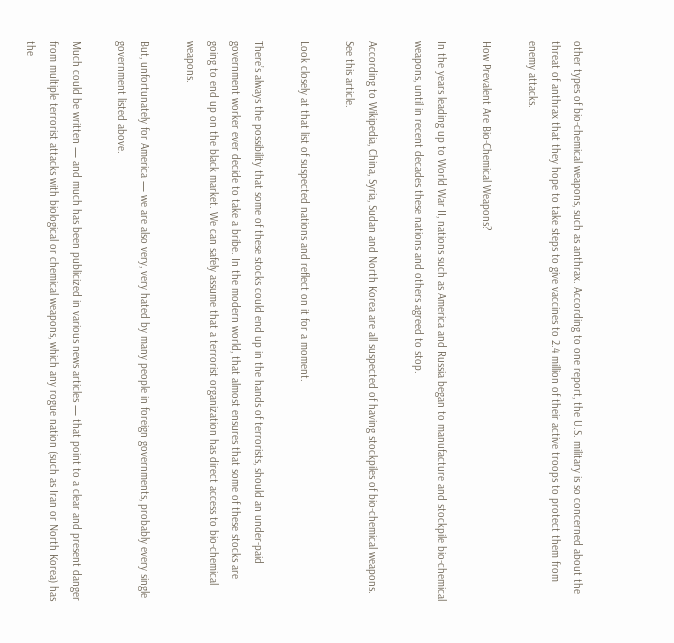other types of bio-chemical weapons, such as anthrax. According to one report, the U.S. military is so concerned about the threat of anthrax that they hope to take steps to give vaccines to 2.4 million of their active troops to protect them from enemy attacks.

How Prevalent Are Bio-Chemical Weapons?

In the years leading up to World War II, nations such as America and Russia began to manufacture and stockpile bio-chemical weapons, until in recent decades these nations and others agreed to stop.

According to Wikipedia, China, Syria, Sudan and North Korea are all suspected of having stockpiles of bio-chemical weapons. See this article.

Look closely at that list of suspected nations and reflect on it for a moment.

There’s always the possibility that some of these stocks could end up in the hands of terrorists, should an under-paid government worker ever decide to take a bribe. In the modern world, that almost ensures that some of these stocks are going to end up on the black market. We can safely assume that a terrorist organization has direct access to bio-chemical weapons.

But, unfortunately for America — we are also very, very hated by many people in foreign governments, probably every single government listed above.

Much could be written — and much has been publicized in various news articles — that point to a clear and present danger from multiple terrorist attacks with biological or chemical weapons, which any rogue nation (such as Iran or North Korea) has the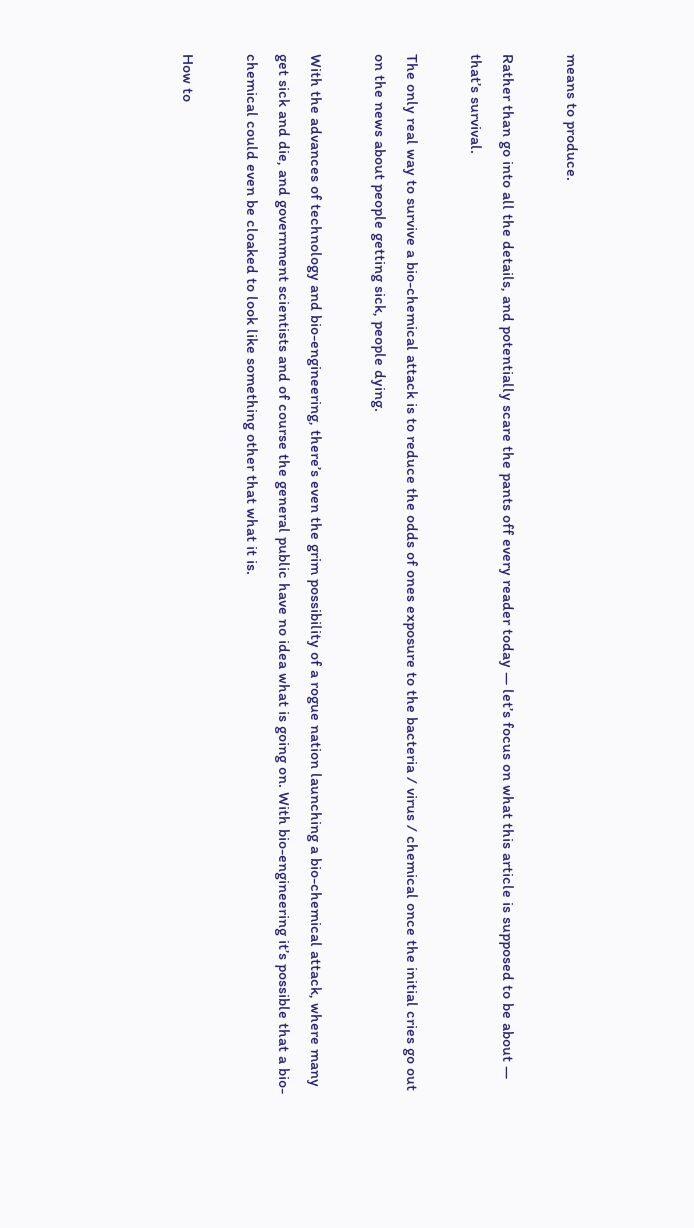means to produce.

Rather than go into all the details, and potentially scare the pants off every reader today — let’s focus on what this article is supposed to be about — that’s survival.

The only real way to survive a bio-chemical attack is to reduce the odds of ones exposure to the bacteria / virus / chemical once the initial cries go out on the news about people getting sick, people dying.

With the advances of technology and bio-engineering, there’s even the grim possibility of a rogue nation launching a bio-chemical attack, where many get sick and die, and government scientists and of course the general public have no idea what is going on. With bio-engineering it’s possible that a bio-chemical could even be cloaked to look like something other that what it is.

How to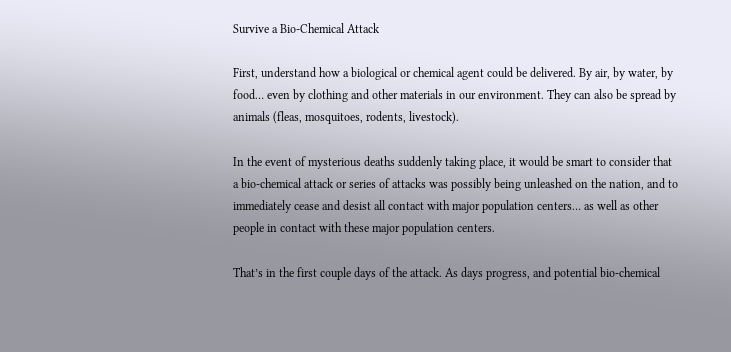Survive a Bio-Chemical Attack

First, understand how a biological or chemical agent could be delivered. By air, by water, by food… even by clothing and other materials in our environment. They can also be spread by animals (fleas, mosquitoes, rodents, livestock).

In the event of mysterious deaths suddenly taking place, it would be smart to consider that a bio-chemical attack or series of attacks was possibly being unleashed on the nation, and to immediately cease and desist all contact with major population centers… as well as other people in contact with these major population centers.

That’s in the first couple days of the attack. As days progress, and potential bio-chemical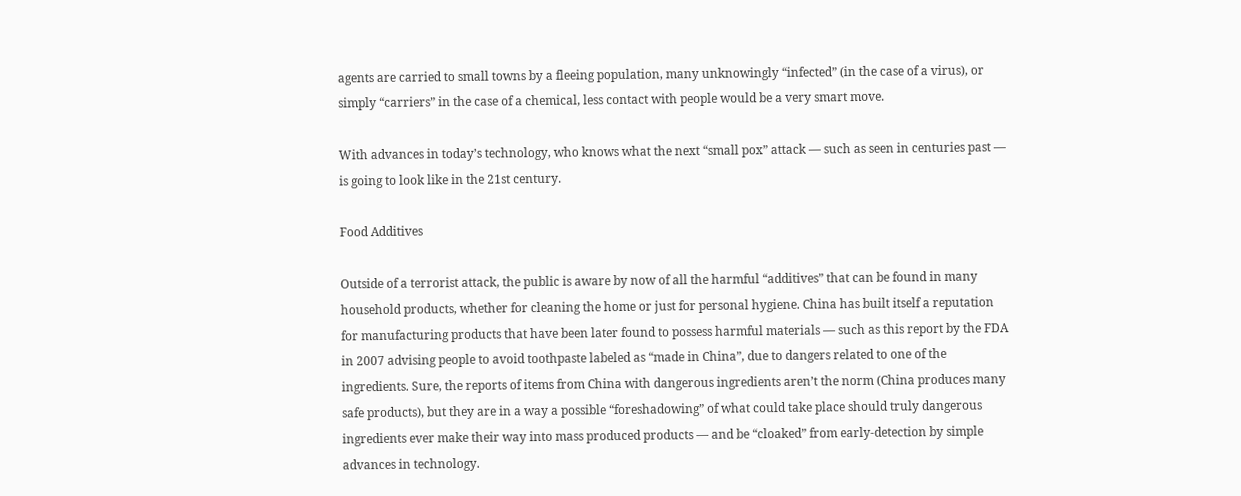agents are carried to small towns by a fleeing population, many unknowingly “infected” (in the case of a virus), or simply “carriers” in the case of a chemical, less contact with people would be a very smart move.

With advances in today’s technology, who knows what the next “small pox” attack — such as seen in centuries past — is going to look like in the 21st century.

Food Additives

Outside of a terrorist attack, the public is aware by now of all the harmful “additives” that can be found in many household products, whether for cleaning the home or just for personal hygiene. China has built itself a reputation for manufacturing products that have been later found to possess harmful materials — such as this report by the FDA in 2007 advising people to avoid toothpaste labeled as “made in China”, due to dangers related to one of the ingredients. Sure, the reports of items from China with dangerous ingredients aren’t the norm (China produces many safe products), but they are in a way a possible “foreshadowing” of what could take place should truly dangerous ingredients ever make their way into mass produced products — and be “cloaked” from early-detection by simple advances in technology.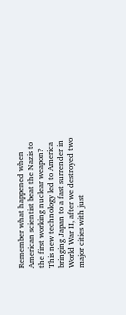Remember what happened when American scientist beat the Nazis to the first working nuclear weapon? This new technology led to America bringing Japan to a fast surrender in World War II, after we destroyed two major cities with just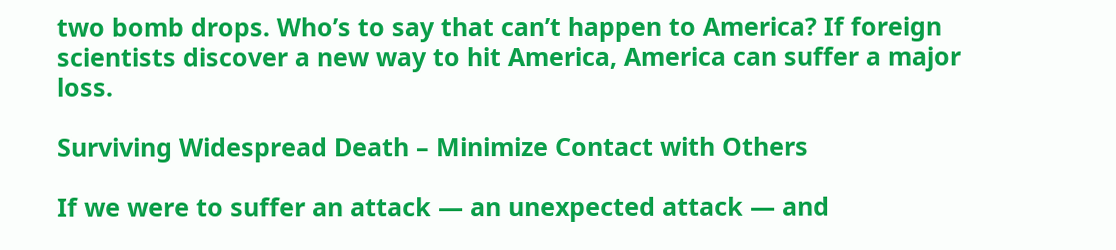two bomb drops. Who’s to say that can’t happen to America? If foreign scientists discover a new way to hit America, America can suffer a major loss.

Surviving Widespread Death – Minimize Contact with Others

If we were to suffer an attack — an unexpected attack — and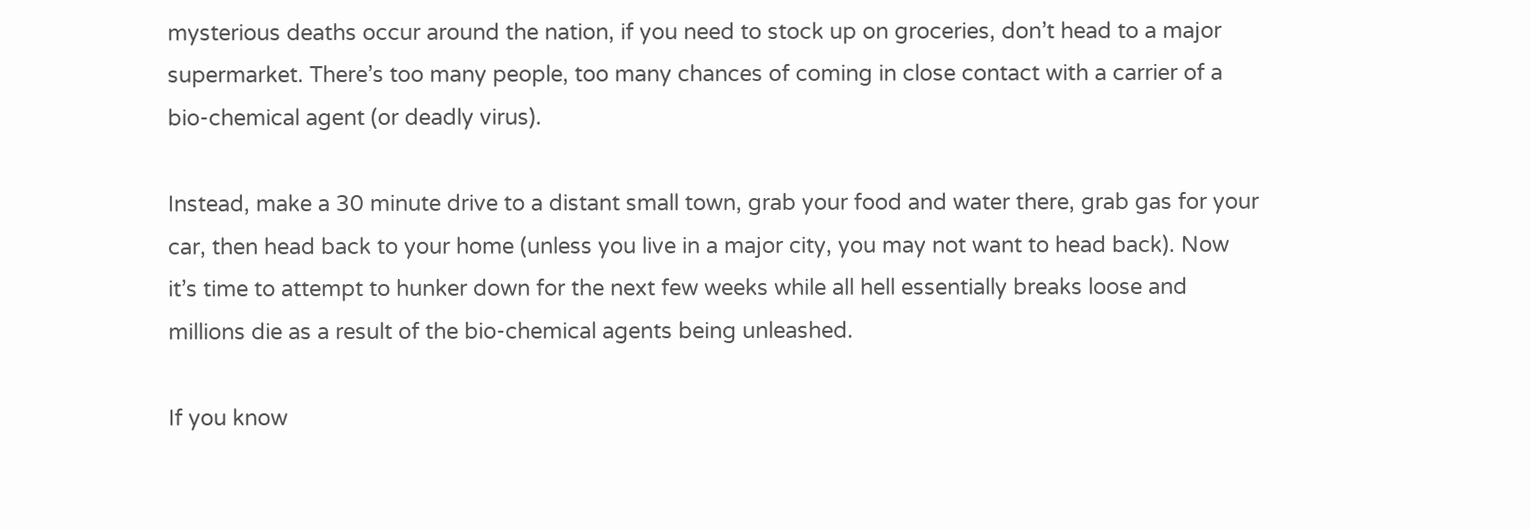mysterious deaths occur around the nation, if you need to stock up on groceries, don’t head to a major supermarket. There’s too many people, too many chances of coming in close contact with a carrier of a bio-chemical agent (or deadly virus).

Instead, make a 30 minute drive to a distant small town, grab your food and water there, grab gas for your car, then head back to your home (unless you live in a major city, you may not want to head back). Now it’s time to attempt to hunker down for the next few weeks while all hell essentially breaks loose and millions die as a result of the bio-chemical agents being unleashed.

If you know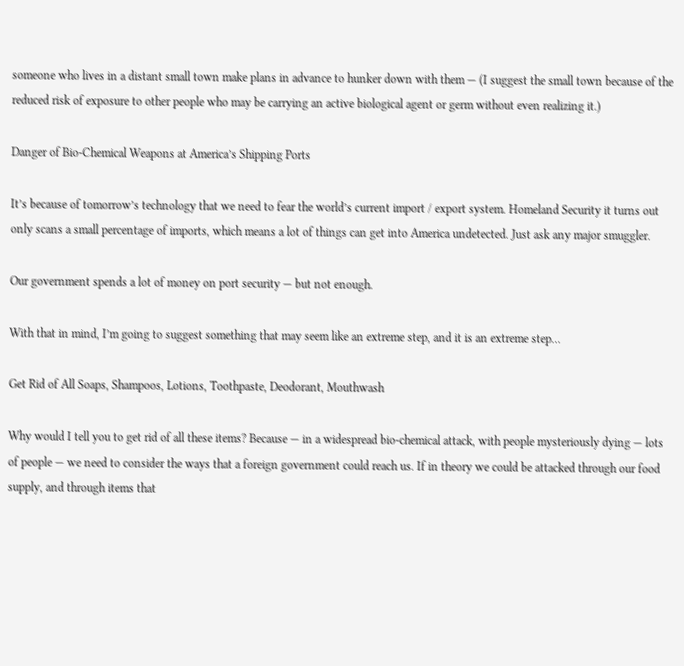someone who lives in a distant small town make plans in advance to hunker down with them — (I suggest the small town because of the reduced risk of exposure to other people who may be carrying an active biological agent or germ without even realizing it.)

Danger of Bio-Chemical Weapons at America’s Shipping Ports

It’s because of tomorrow’s technology that we need to fear the world’s current import / export system. Homeland Security it turns out only scans a small percentage of imports, which means a lot of things can get into America undetected. Just ask any major smuggler.

Our government spends a lot of money on port security — but not enough.

With that in mind, I’m going to suggest something that may seem like an extreme step, and it is an extreme step…

Get Rid of All Soaps, Shampoos, Lotions, Toothpaste, Deodorant, Mouthwash

Why would I tell you to get rid of all these items? Because — in a widespread bio-chemical attack, with people mysteriously dying — lots of people — we need to consider the ways that a foreign government could reach us. If in theory we could be attacked through our food supply, and through items that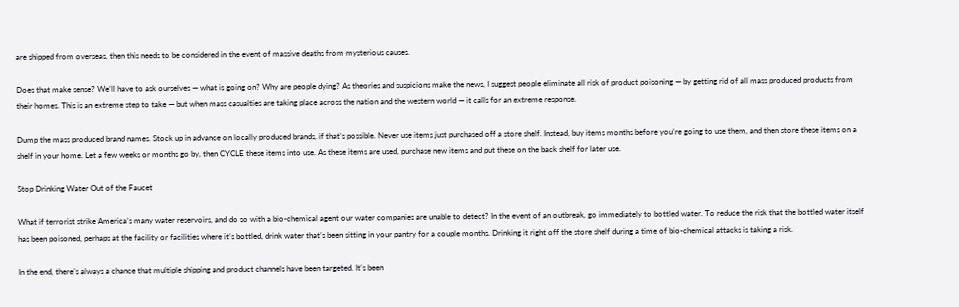are shipped from overseas, then this needs to be considered in the event of massive deaths from mysterious causes.

Does that make sense? We’ll have to ask ourselves — what is going on? Why are people dying? As theories and suspicions make the news, I suggest people eliminate all risk of product poisoning — by getting rid of all mass produced products from their homes. This is an extreme step to take — but when mass casualties are taking place across the nation and the western world — it calls for an extreme response.

Dump the mass produced brand names. Stock up in advance on locally produced brands, if that’s possible. Never use items just purchased off a store shelf. Instead, buy items months before you’re going to use them, and then store these items on a shelf in your home. Let a few weeks or months go by, then CYCLE these items into use. As these items are used, purchase new items and put these on the back shelf for later use.

Stop Drinking Water Out of the Faucet

What if terrorist strike America’s many water reservoirs, and do so with a bio-chemical agent our water companies are unable to detect? In the event of an outbreak, go immediately to bottled water. To reduce the risk that the bottled water itself has been poisoned, perhaps at the facility or facilities where it’s bottled, drink water that’s been sitting in your pantry for a couple months. Drinking it right off the store shelf during a time of bio-chemical attacks is taking a risk.

In the end, there’s always a chance that multiple shipping and product channels have been targeted. It’s been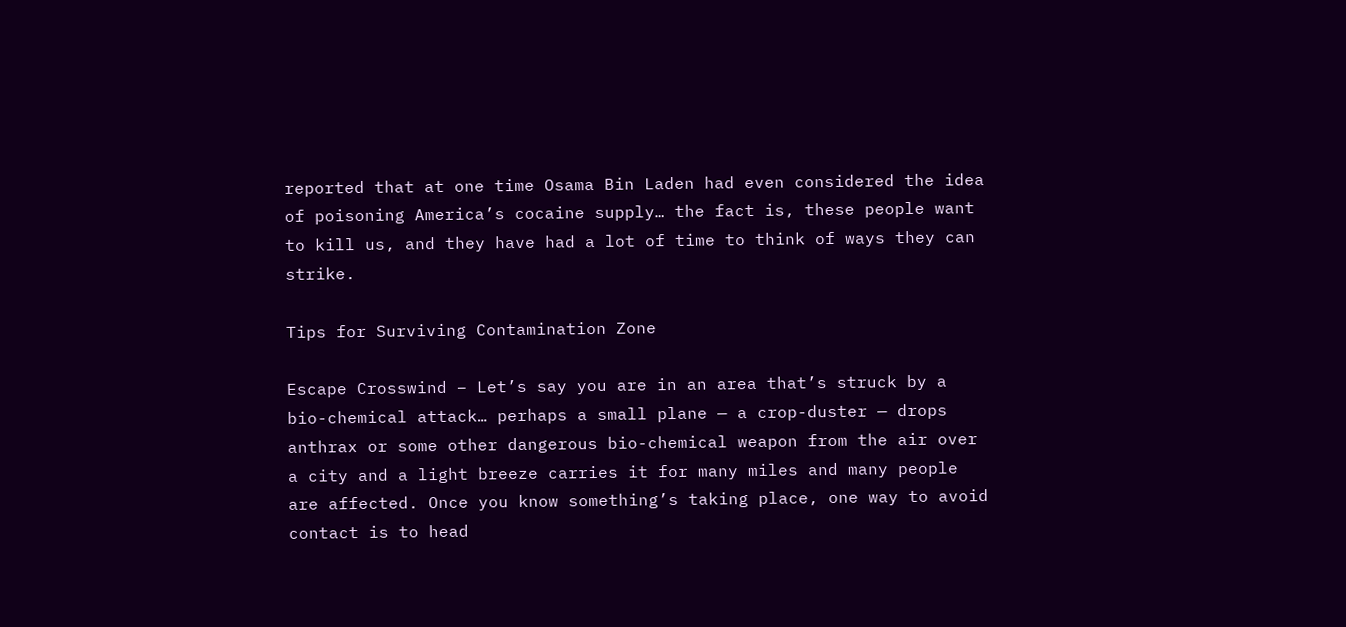reported that at one time Osama Bin Laden had even considered the idea of poisoning America’s cocaine supply… the fact is, these people want to kill us, and they have had a lot of time to think of ways they can strike.

Tips for Surviving Contamination Zone

Escape Crosswind – Let’s say you are in an area that’s struck by a bio-chemical attack… perhaps a small plane — a crop-duster — drops anthrax or some other dangerous bio-chemical weapon from the air over a city and a light breeze carries it for many miles and many people are affected. Once you know something’s taking place, one way to avoid contact is to head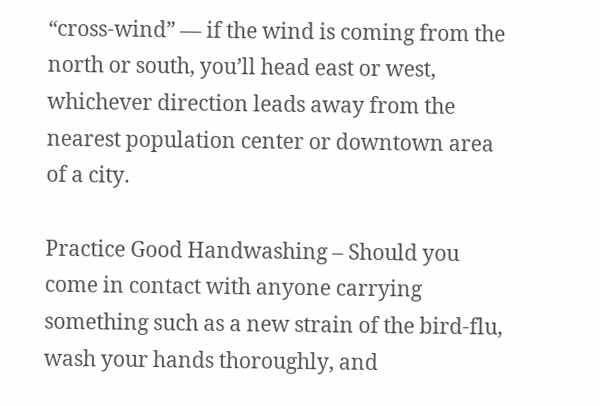“cross-wind” — if the wind is coming from the north or south, you’ll head east or west, whichever direction leads away from the nearest population center or downtown area of a city.

Practice Good Handwashing – Should you come in contact with anyone carrying something such as a new strain of the bird-flu, wash your hands thoroughly, and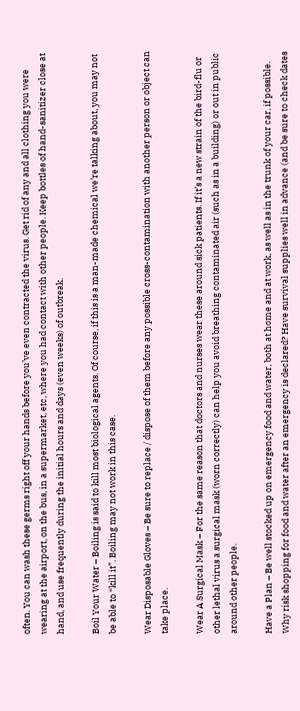often. You can wash these germs right off your hands before you’ve even contracted the virus. Get rid of any and all clothing you were wearing at the airport, on the bus, in a supermarket, etc, where you had contact with other people. Keep bottles of hand-sanitizer close at hand, and use frequently during the initial hours and days (even weeks) of outbreak.

Boil Your Water – Boiling is said to kill most biological agents. Of course, if this is a man-made chemical we’re talking about, you may not be able to “kill it”. Boiling may not work in this case.

Wear Disposable Gloves – Be sure to replace / dispose of them before any possible cross-contamination with another person or object can take place.

Wear A Surgical Mask – For the same reason that doctors and nurses wear these around sick patients. If it’s a new strain of the bird-flu or other lethal virus a surgical mask (worn correctly) can help you avoid breathing contaminated air (such as in a building) or out in public around other people.

Have a Plan – Be well stocked up on emergency food and water, both at home and at work, as well as in the trunk of your car, if possible. Why risk shopping for food and water after an emergency is declared? Have survival supplies well in advance (and be sure to check dates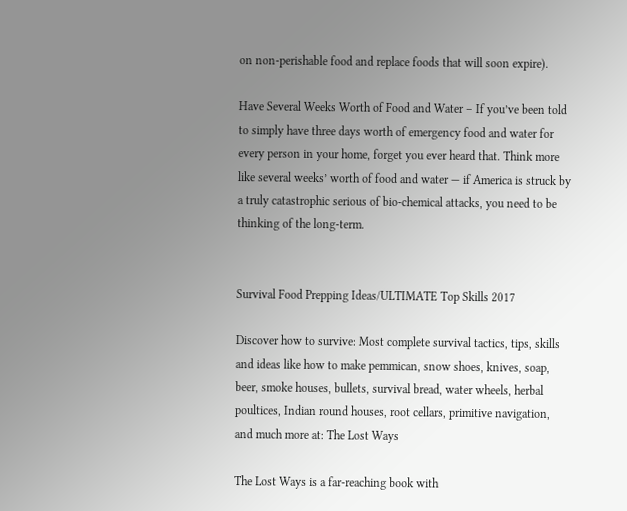on non-perishable food and replace foods that will soon expire).

Have Several Weeks Worth of Food and Water – If you’ve been told to simply have three days worth of emergency food and water for every person in your home, forget you ever heard that. Think more like several weeks’ worth of food and water — if America is struck by a truly catastrophic serious of bio-chemical attacks, you need to be thinking of the long-term.


Survival Food Prepping Ideas/ULTIMATE Top Skills 2017

Discover how to survive: Most complete survival tactics, tips, skills and ideas like how to make pemmican, snow shoes, knives, soap, beer, smoke houses, bullets, survival bread, water wheels, herbal poultices, Indian round houses, root cellars, primitive navigation, and much more at: The Lost Ways

The Lost Ways is a far-reaching book with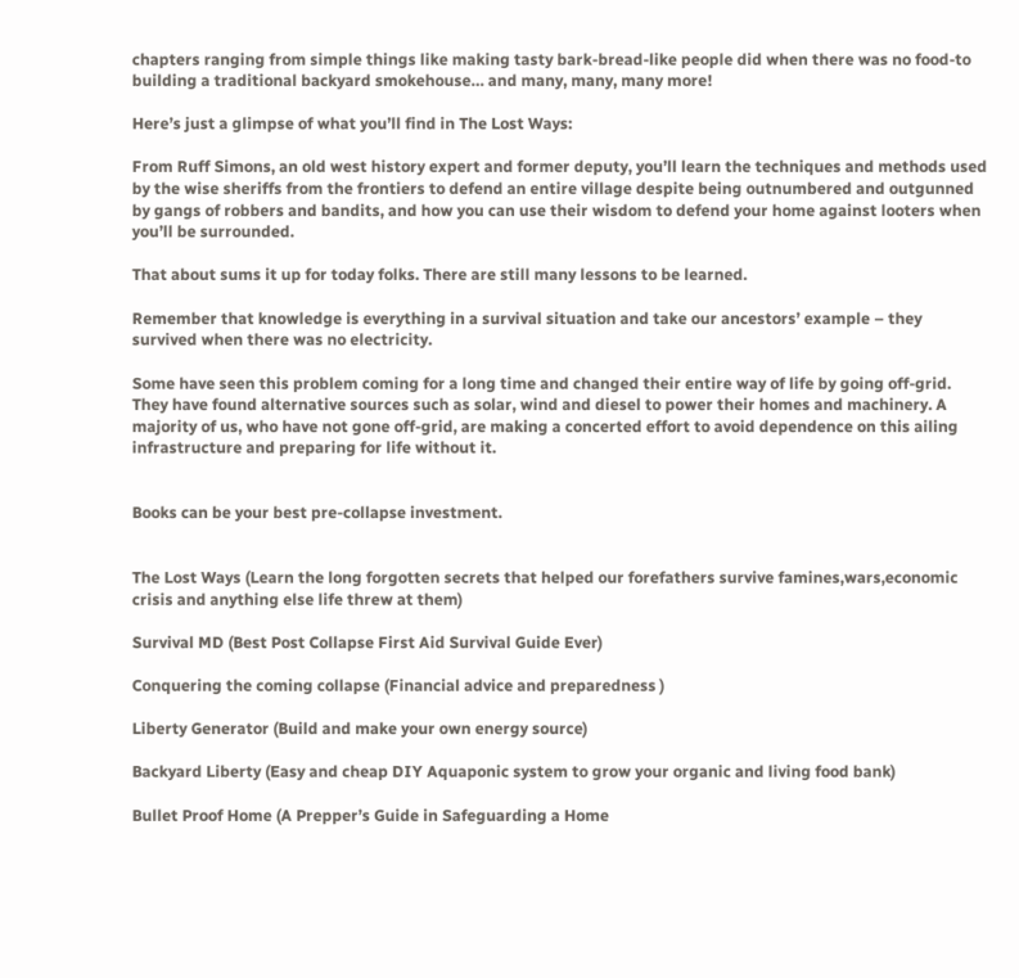chapters ranging from simple things like making tasty bark-bread-like people did when there was no food-to building a traditional backyard smokehouse… and many, many, many more!

Here’s just a glimpse of what you’ll find in The Lost Ways:

From Ruff Simons, an old west history expert and former deputy, you’ll learn the techniques and methods used by the wise sheriffs from the frontiers to defend an entire village despite being outnumbered and outgunned by gangs of robbers and bandits, and how you can use their wisdom to defend your home against looters when you’ll be surrounded.

That about sums it up for today folks. There are still many lessons to be learned.

Remember that knowledge is everything in a survival situation and take our ancestors’ example – they survived when there was no electricity.

Some have seen this problem coming for a long time and changed their entire way of life by going off-grid. They have found alternative sources such as solar, wind and diesel to power their homes and machinery. A majority of us, who have not gone off-grid, are making a concerted effort to avoid dependence on this ailing infrastructure and preparing for life without it.


Books can be your best pre-collapse investment.


The Lost Ways (Learn the long forgotten secrets that helped our forefathers survive famines,wars,economic crisis and anything else life threw at them)

Survival MD (Best Post Collapse First Aid Survival Guide Ever)

Conquering the coming collapse (Financial advice and preparedness )

Liberty Generator (Build and make your own energy source)

Backyard Liberty (Easy and cheap DIY Aquaponic system to grow your organic and living food bank)

Bullet Proof Home (A Prepper’s Guide in Safeguarding a Home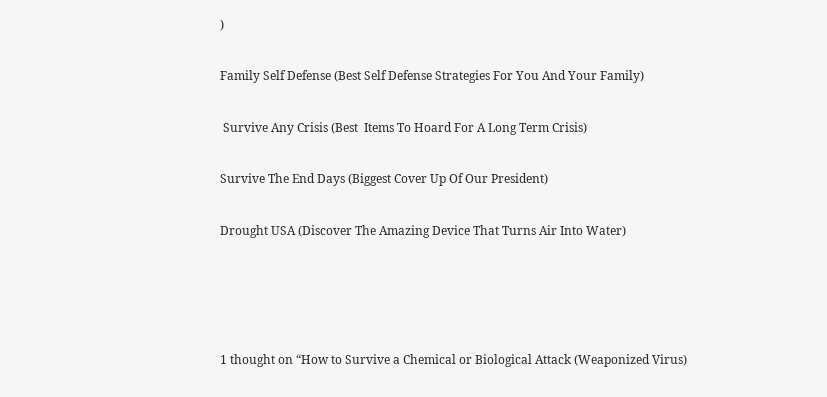)

Family Self Defense (Best Self Defense Strategies For You And Your Family)

 Survive Any Crisis (Best  Items To Hoard For A Long Term Crisis)

Survive The End Days (Biggest Cover Up Of Our President)

Drought USA (Discover The Amazing Device That Turns Air Into Water)




1 thought on “How to Survive a Chemical or Biological Attack (Weaponized Virus)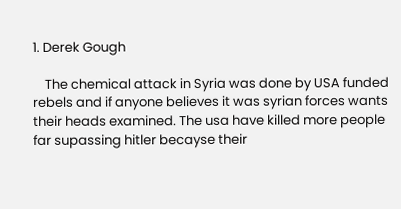1. Derek Gough

    The chemical attack in Syria was done by USA funded rebels and if anyone believes it was syrian forces wants their heads examined. The usa have killed more people far supassing hitler becayse their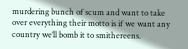murdering bunch of scum and want to take over everything their motto is if we want any country we’ll bomb it to smithereens.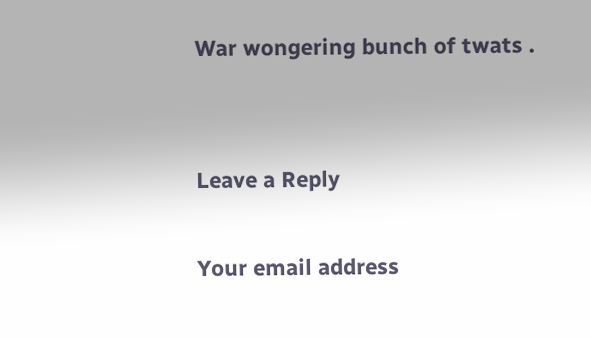War wongering bunch of twats .


Leave a Reply

Your email address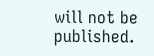will not be published.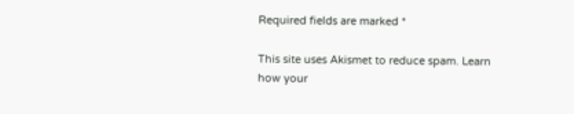Required fields are marked *

This site uses Akismet to reduce spam. Learn how your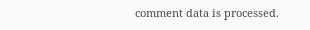comment data is processed.